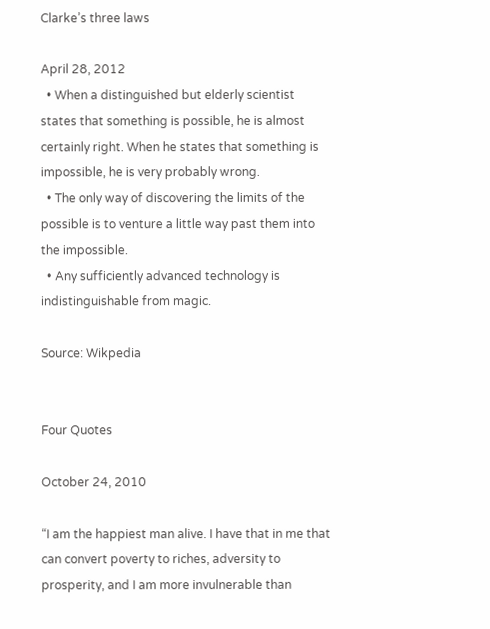Clarke’s three laws

April 28, 2012
  • When a distinguished but elderly scientist states that something is possible, he is almost certainly right. When he states that something is impossible, he is very probably wrong.
  • The only way of discovering the limits of the possible is to venture a little way past them into the impossible.
  • Any sufficiently advanced technology is indistinguishable from magic.

Source: Wikpedia


Four Quotes

October 24, 2010

“I am the happiest man alive. I have that in me that can convert poverty to riches, adversity to prosperity, and I am more invulnerable than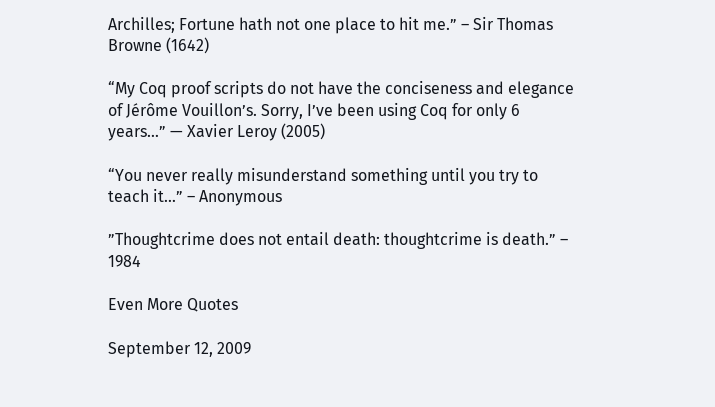Archilles; Fortune hath not one place to hit me.” – Sir Thomas Browne (1642)

“My Coq proof scripts do not have the conciseness and elegance of Jérôme Vouillon’s. Sorry, I’ve been using Coq for only 6 years…” — Xavier Leroy (2005)

“You never really misunderstand something until you try to teach it…” – Anonymous

”Thoughtcrime does not entail death: thoughtcrime is death.” – 1984

Even More Quotes

September 12, 2009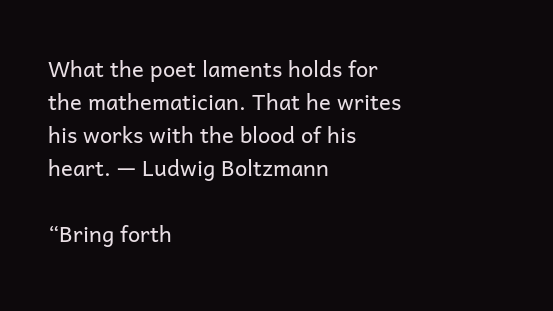What the poet laments holds for the mathematician. That he writes his works with the blood of his heart. — Ludwig Boltzmann

“Bring forth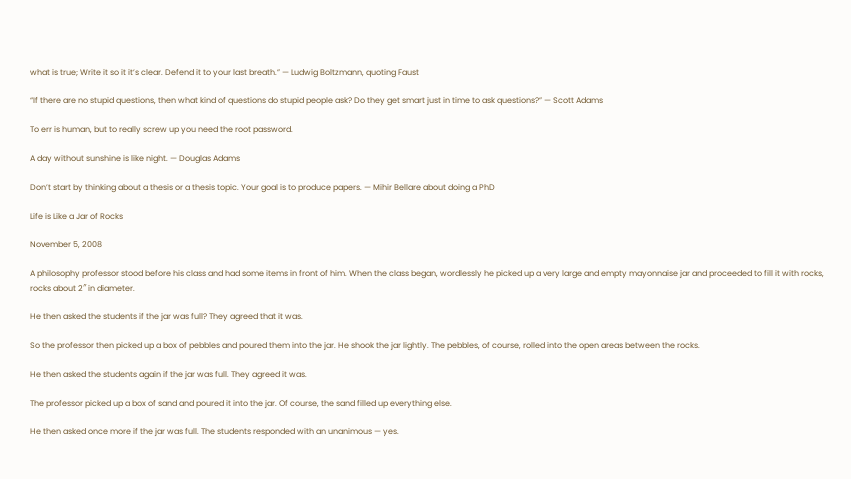what is true; Write it so it it’s clear. Defend it to your last breath.” — Ludwig Boltzmann, quoting Faust

“If there are no stupid questions, then what kind of questions do stupid people ask? Do they get smart just in time to ask questions?” — Scott Adams

To err is human, but to really screw up you need the root password.

A day without sunshine is like night. — Douglas Adams

Don’t start by thinking about a thesis or a thesis topic. Your goal is to produce papers. — Mihir Bellare about doing a PhD

Life is Like a Jar of Rocks

November 5, 2008

A philosophy professor stood before his class and had some items in front of him. When the class began, wordlessly he picked up a very large and empty mayonnaise jar and proceeded to fill it with rocks, rocks about 2″ in diameter.

He then asked the students if the jar was full? They agreed that it was.

So the professor then picked up a box of pebbles and poured them into the jar. He shook the jar lightly. The pebbles, of course, rolled into the open areas between the rocks.

He then asked the students again if the jar was full. They agreed it was.

The professor picked up a box of sand and poured it into the jar. Of course, the sand filled up everything else.

He then asked once more if the jar was full. The students responded with an unanimous — yes.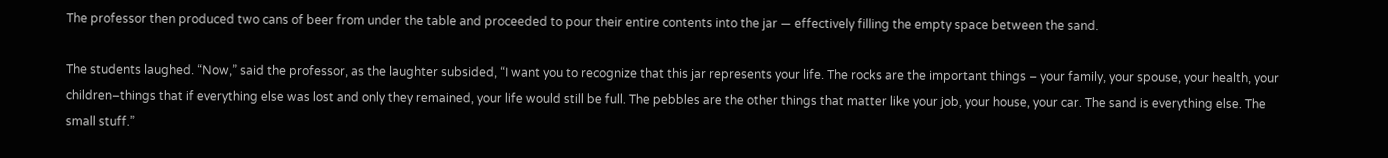The professor then produced two cans of beer from under the table and proceeded to pour their entire contents into the jar — effectively filling the empty space between the sand.

The students laughed. “Now,” said the professor, as the laughter subsided, “I want you to recognize that this jar represents your life. The rocks are the important things – your family, your spouse, your health, your children–things that if everything else was lost and only they remained, your life would still be full. The pebbles are the other things that matter like your job, your house, your car. The sand is everything else. The small stuff.”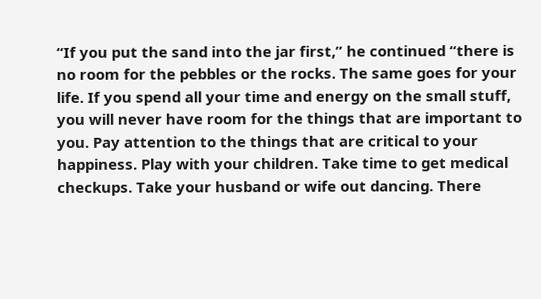“If you put the sand into the jar first,” he continued “there is no room for the pebbles or the rocks. The same goes for your life. If you spend all your time and energy on the small stuff, you will never have room for the things that are important to you. Pay attention to the things that are critical to your happiness. Play with your children. Take time to get medical checkups. Take your husband or wife out dancing. There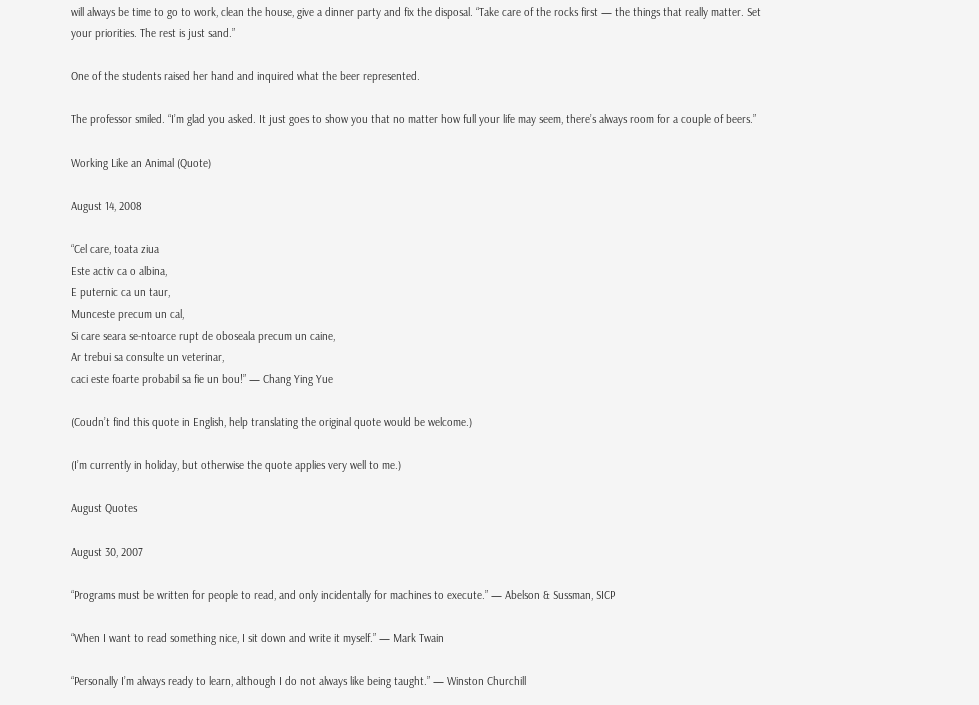will always be time to go to work, clean the house, give a dinner party and fix the disposal. “Take care of the rocks first — the things that really matter. Set your priorities. The rest is just sand.”

One of the students raised her hand and inquired what the beer represented.

The professor smiled. “I’m glad you asked. It just goes to show you that no matter how full your life may seem, there’s always room for a couple of beers.”

Working Like an Animal (Quote)

August 14, 2008

“Cel care, toata ziua
Este activ ca o albina,
E puternic ca un taur,
Munceste precum un cal,
Si care seara se-ntoarce rupt de oboseala precum un caine,
Ar trebui sa consulte un veterinar,
caci este foarte probabil sa fie un bou!” — Chang Ying Yue

(Coudn’t find this quote in English, help translating the original quote would be welcome.)

(I’m currently in holiday, but otherwise the quote applies very well to me.)

August Quotes

August 30, 2007

“Programs must be written for people to read, and only incidentally for machines to execute.” — Abelson & Sussman, SICP

“When I want to read something nice, I sit down and write it myself.” — Mark Twain

“Personally I’m always ready to learn, although I do not always like being taught.” — Winston Churchill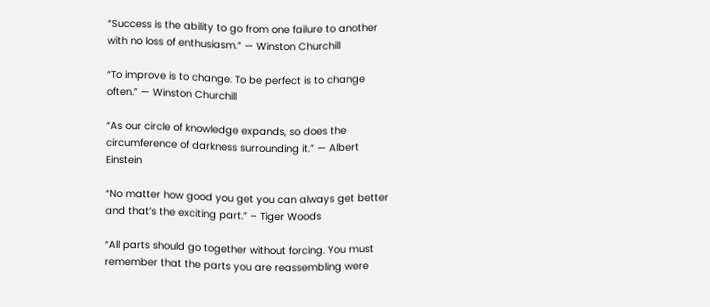“Success is the ability to go from one failure to another with no loss of enthusiasm.” — Winston Churchill

“To improve is to change. To be perfect is to change often.” — Winston Churchill

“As our circle of knowledge expands, so does the circumference of darkness surrounding it.” — Albert Einstein

“No matter how good you get you can always get better and that’s the exciting part.” – Tiger Woods

“All parts should go together without forcing. You must remember that the parts you are reassembling were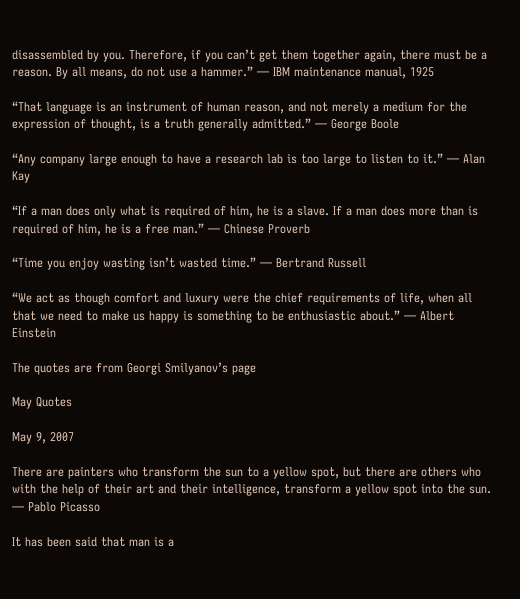disassembled by you. Therefore, if you can’t get them together again, there must be a reason. By all means, do not use a hammer.” — IBM maintenance manual, 1925

“That language is an instrument of human reason, and not merely a medium for the expression of thought, is a truth generally admitted.” — George Boole

“Any company large enough to have a research lab is too large to listen to it.” — Alan Kay

“If a man does only what is required of him, he is a slave. If a man does more than is required of him, he is a free man.” — Chinese Proverb

“Time you enjoy wasting isn’t wasted time.” — Bertrand Russell

“We act as though comfort and luxury were the chief requirements of life, when all that we need to make us happy is something to be enthusiastic about.” — Albert Einstein

The quotes are from Georgi Smilyanov’s page

May Quotes

May 9, 2007

There are painters who transform the sun to a yellow spot, but there are others who with the help of their art and their intelligence, transform a yellow spot into the sun. — Pablo Picasso

It has been said that man is a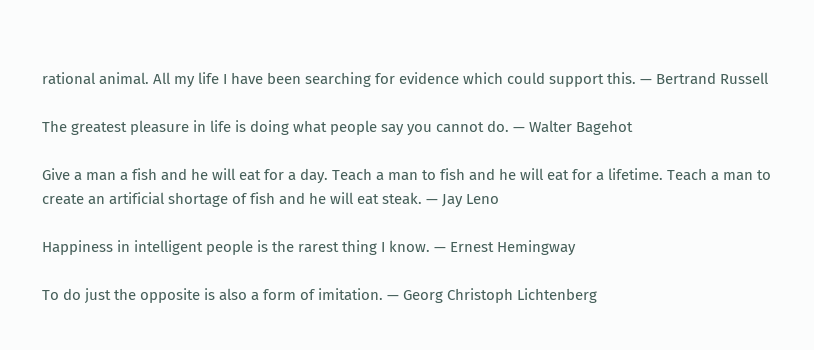rational animal. All my life I have been searching for evidence which could support this. — Bertrand Russell

The greatest pleasure in life is doing what people say you cannot do. — Walter Bagehot

Give a man a fish and he will eat for a day. Teach a man to fish and he will eat for a lifetime. Teach a man to create an artificial shortage of fish and he will eat steak. — Jay Leno

Happiness in intelligent people is the rarest thing I know. — Ernest Hemingway

To do just the opposite is also a form of imitation. — Georg Christoph Lichtenberg